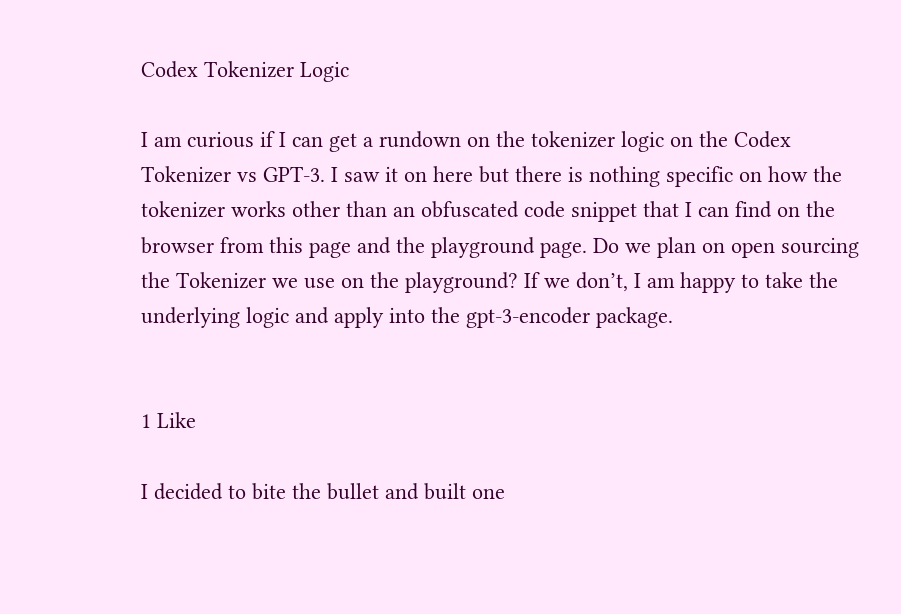Codex Tokenizer Logic

I am curious if I can get a rundown on the tokenizer logic on the Codex Tokenizer vs GPT-3. I saw it on here but there is nothing specific on how the tokenizer works other than an obfuscated code snippet that I can find on the browser from this page and the playground page. Do we plan on open sourcing the Tokenizer we use on the playground? If we don’t, I am happy to take the underlying logic and apply into the gpt-3-encoder package.


1 Like

I decided to bite the bullet and built one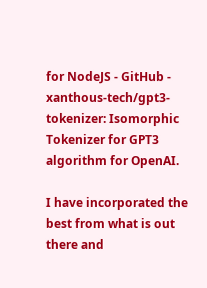for NodeJS - GitHub - xanthous-tech/gpt3-tokenizer: Isomorphic Tokenizer for GPT3 algorithm for OpenAI.

I have incorporated the best from what is out there and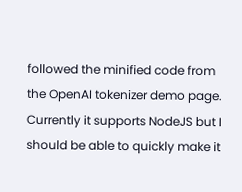followed the minified code from the OpenAI tokenizer demo page. Currently it supports NodeJS but I should be able to quickly make it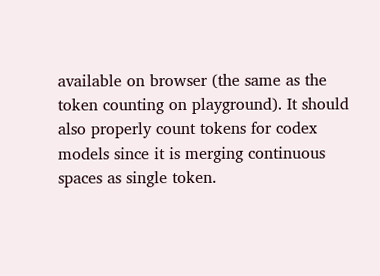available on browser (the same as the token counting on playground). It should also properly count tokens for codex models since it is merging continuous spaces as single token.